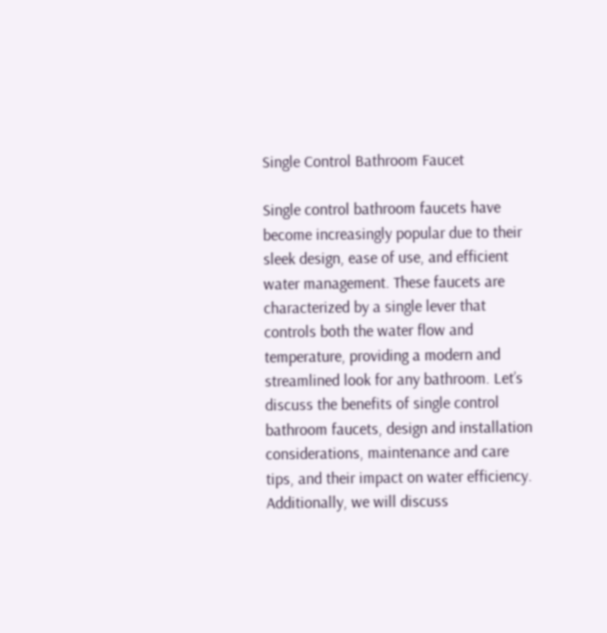Single Control Bathroom Faucet

Single control bathroom faucets have become increasingly popular due to their sleek design, ease of use, and efficient water management. These faucets are characterized by a single lever that controls both the water flow and temperature, providing a modern and streamlined look for any bathroom. Let’s discuss the benefits of single control bathroom faucets, design and installation considerations, maintenance and care tips, and their impact on water efficiency. Additionally, we will discuss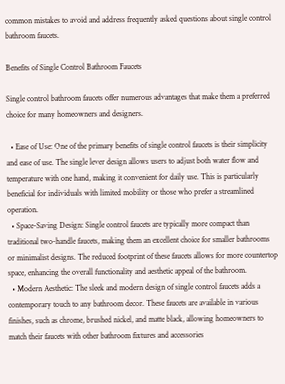common mistakes to avoid and address frequently asked questions about single control bathroom faucets.

Benefits of Single Control Bathroom Faucets

Single control bathroom faucets offer numerous advantages that make them a preferred choice for many homeowners and designers.

  • Ease of Use: One of the primary benefits of single control faucets is their simplicity and ease of use. The single lever design allows users to adjust both water flow and temperature with one hand, making it convenient for daily use. This is particularly beneficial for individuals with limited mobility or those who prefer a streamlined operation.
  • Space-Saving Design: Single control faucets are typically more compact than traditional two-handle faucets, making them an excellent choice for smaller bathrooms or minimalist designs. The reduced footprint of these faucets allows for more countertop space, enhancing the overall functionality and aesthetic appeal of the bathroom.
  • Modern Aesthetic: The sleek and modern design of single control faucets adds a contemporary touch to any bathroom decor. These faucets are available in various finishes, such as chrome, brushed nickel, and matte black, allowing homeowners to match their faucets with other bathroom fixtures and accessories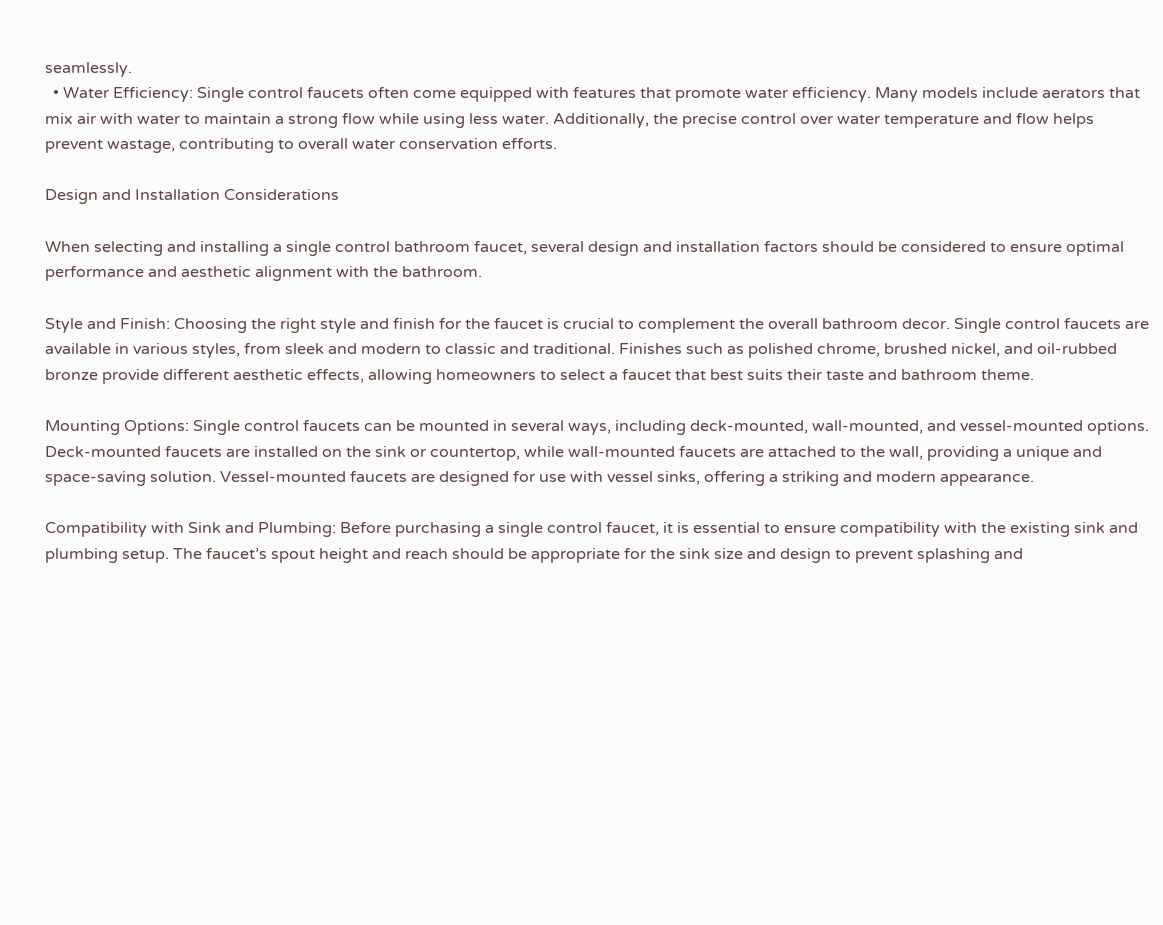seamlessly.
  • Water Efficiency: Single control faucets often come equipped with features that promote water efficiency. Many models include aerators that mix air with water to maintain a strong flow while using less water. Additionally, the precise control over water temperature and flow helps prevent wastage, contributing to overall water conservation efforts.

Design and Installation Considerations

When selecting and installing a single control bathroom faucet, several design and installation factors should be considered to ensure optimal performance and aesthetic alignment with the bathroom.

Style and Finish: Choosing the right style and finish for the faucet is crucial to complement the overall bathroom decor. Single control faucets are available in various styles, from sleek and modern to classic and traditional. Finishes such as polished chrome, brushed nickel, and oil-rubbed bronze provide different aesthetic effects, allowing homeowners to select a faucet that best suits their taste and bathroom theme.

Mounting Options: Single control faucets can be mounted in several ways, including deck-mounted, wall-mounted, and vessel-mounted options. Deck-mounted faucets are installed on the sink or countertop, while wall-mounted faucets are attached to the wall, providing a unique and space-saving solution. Vessel-mounted faucets are designed for use with vessel sinks, offering a striking and modern appearance.

Compatibility with Sink and Plumbing: Before purchasing a single control faucet, it is essential to ensure compatibility with the existing sink and plumbing setup. The faucet’s spout height and reach should be appropriate for the sink size and design to prevent splashing and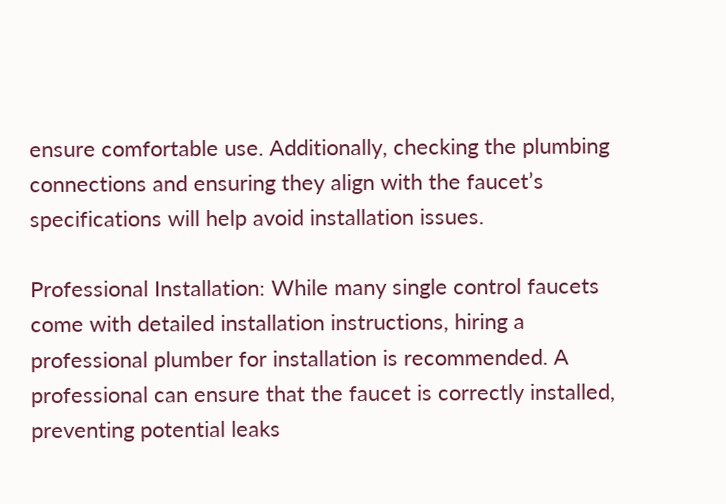ensure comfortable use. Additionally, checking the plumbing connections and ensuring they align with the faucet’s specifications will help avoid installation issues.

Professional Installation: While many single control faucets come with detailed installation instructions, hiring a professional plumber for installation is recommended. A professional can ensure that the faucet is correctly installed, preventing potential leaks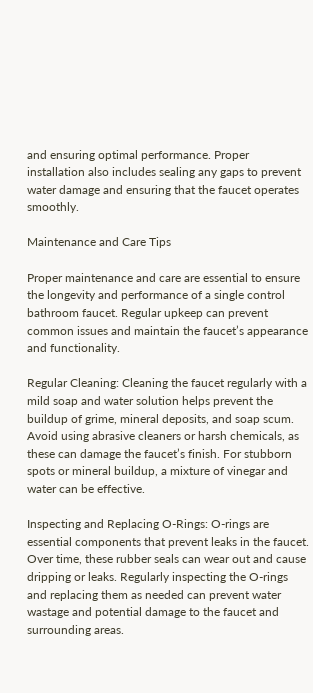and ensuring optimal performance. Proper installation also includes sealing any gaps to prevent water damage and ensuring that the faucet operates smoothly.

Maintenance and Care Tips

Proper maintenance and care are essential to ensure the longevity and performance of a single control bathroom faucet. Regular upkeep can prevent common issues and maintain the faucet’s appearance and functionality.

Regular Cleaning: Cleaning the faucet regularly with a mild soap and water solution helps prevent the buildup of grime, mineral deposits, and soap scum. Avoid using abrasive cleaners or harsh chemicals, as these can damage the faucet’s finish. For stubborn spots or mineral buildup, a mixture of vinegar and water can be effective.

Inspecting and Replacing O-Rings: O-rings are essential components that prevent leaks in the faucet. Over time, these rubber seals can wear out and cause dripping or leaks. Regularly inspecting the O-rings and replacing them as needed can prevent water wastage and potential damage to the faucet and surrounding areas.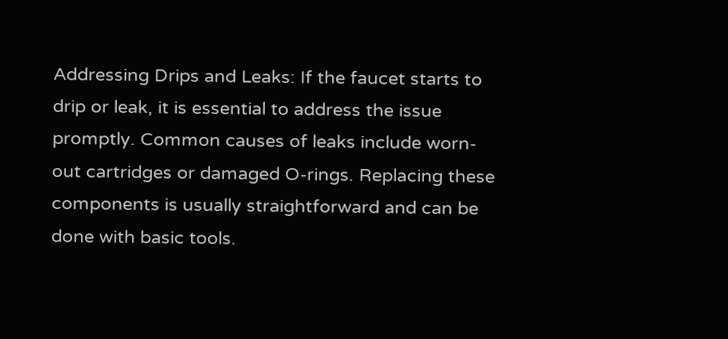Addressing Drips and Leaks: If the faucet starts to drip or leak, it is essential to address the issue promptly. Common causes of leaks include worn-out cartridges or damaged O-rings. Replacing these components is usually straightforward and can be done with basic tools.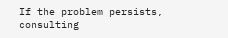If the problem persists, consulting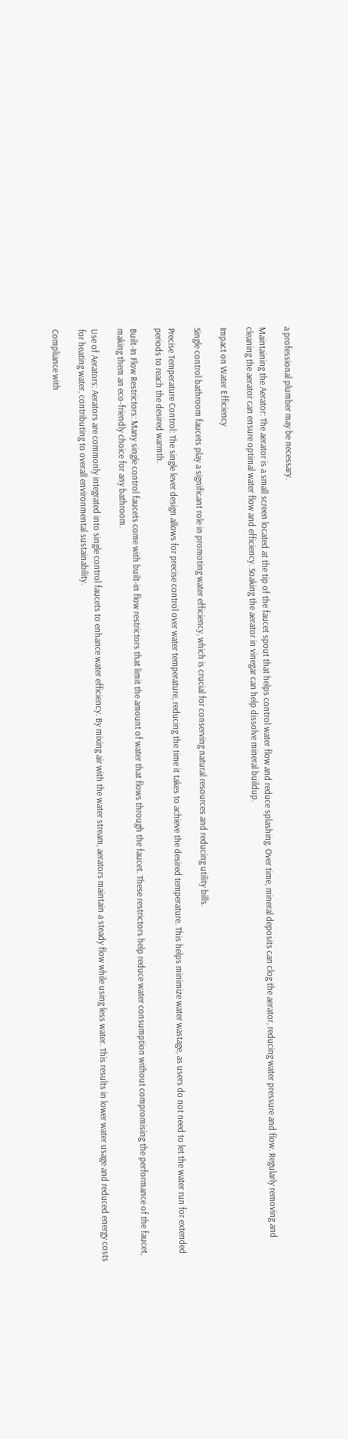a professional plumber may be necessary.

Maintaining the Aerator: The aerator is a small screen located at the tip of the faucet spout that helps control water flow and reduce splashing. Over time, mineral deposits can clog the aerator, reducing water pressure and flow. Regularly removing and cleaning the aerator can ensure optimal water flow and efficiency. Soaking the aerator in vinegar can help dissolve mineral buildup.

Impact on Water Efficiency

Single control bathroom faucets play a significant role in promoting water efficiency, which is crucial for conserving natural resources and reducing utility bills.

Precise Temperature Control: The single lever design allows for precise control over water temperature, reducing the time it takes to achieve the desired temperature. This helps minimize water wastage, as users do not need to let the water run for extended periods to reach the desired warmth.

Built-In Flow Restrictors: Many single control faucets come with built-in flow restrictors that limit the amount of water that flows through the faucet. These restrictors help reduce water consumption without compromising the performance of the faucet, making them an eco-friendly choice for any bathroom.

Use of Aerators: Aerators are commonly integrated into single control faucets to enhance water efficiency. By mixing air with the water stream, aerators maintain a steady flow while using less water. This results in lower water usage and reduced energy costs for heating water, contributing to overall environmental sustainability.

Compliance with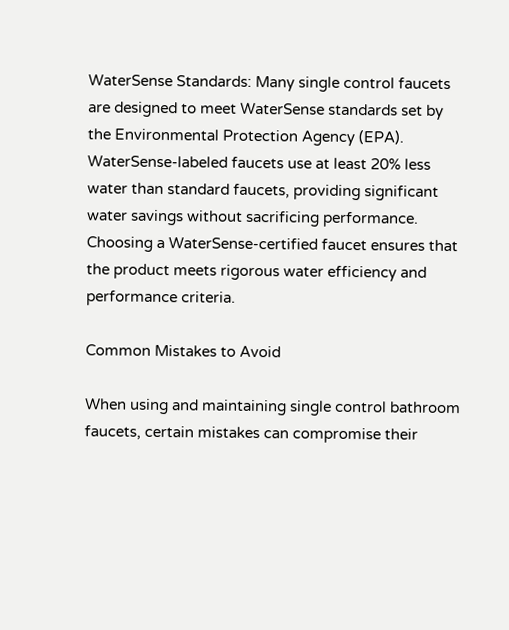WaterSense Standards: Many single control faucets are designed to meet WaterSense standards set by the Environmental Protection Agency (EPA). WaterSense-labeled faucets use at least 20% less water than standard faucets, providing significant water savings without sacrificing performance. Choosing a WaterSense-certified faucet ensures that the product meets rigorous water efficiency and performance criteria.

Common Mistakes to Avoid

When using and maintaining single control bathroom faucets, certain mistakes can compromise their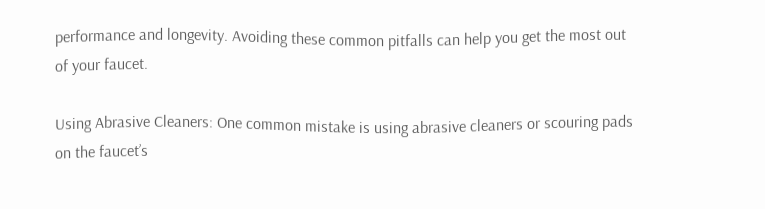performance and longevity. Avoiding these common pitfalls can help you get the most out of your faucet.

Using Abrasive Cleaners: One common mistake is using abrasive cleaners or scouring pads on the faucet’s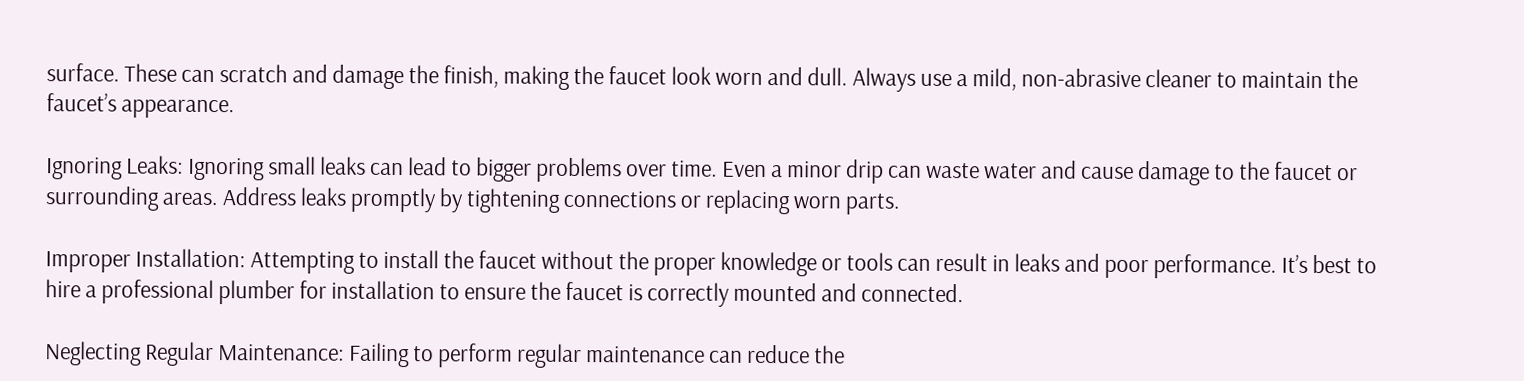surface. These can scratch and damage the finish, making the faucet look worn and dull. Always use a mild, non-abrasive cleaner to maintain the faucet’s appearance.

Ignoring Leaks: Ignoring small leaks can lead to bigger problems over time. Even a minor drip can waste water and cause damage to the faucet or surrounding areas. Address leaks promptly by tightening connections or replacing worn parts.

Improper Installation: Attempting to install the faucet without the proper knowledge or tools can result in leaks and poor performance. It’s best to hire a professional plumber for installation to ensure the faucet is correctly mounted and connected.

Neglecting Regular Maintenance: Failing to perform regular maintenance can reduce the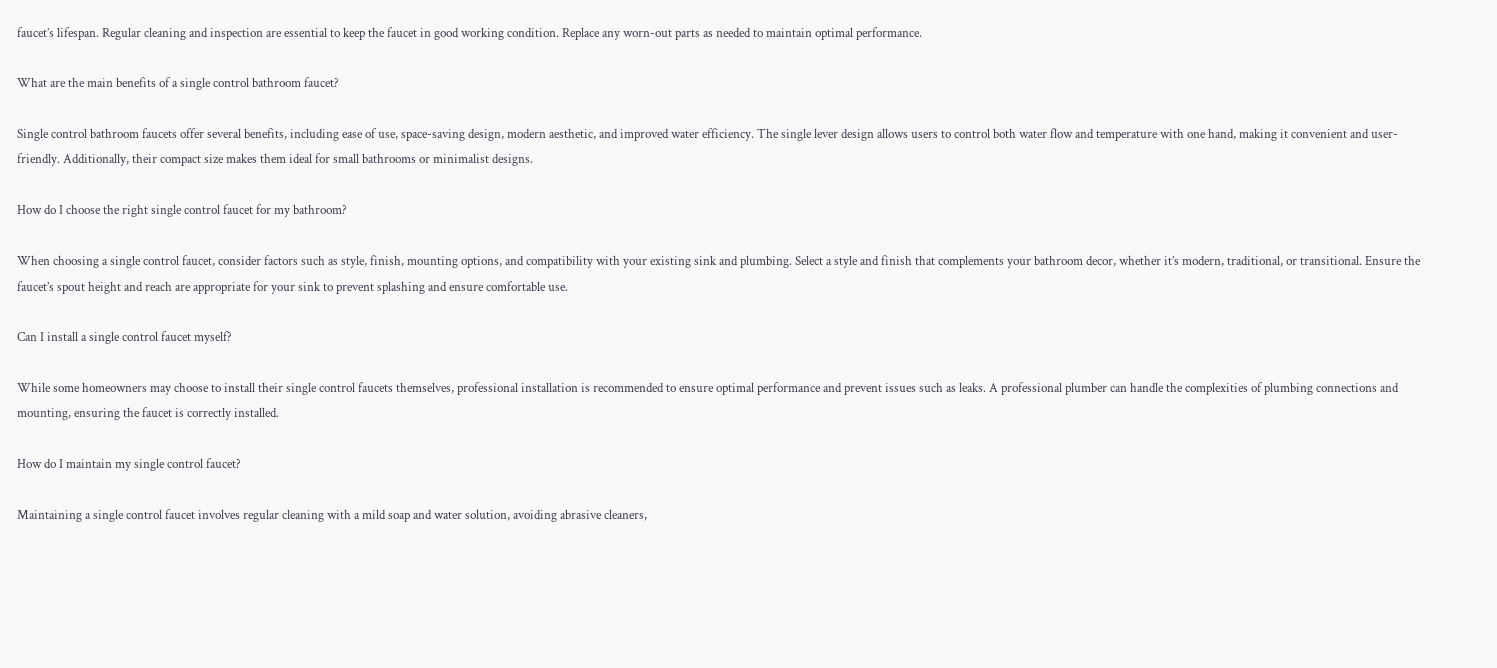faucet’s lifespan. Regular cleaning and inspection are essential to keep the faucet in good working condition. Replace any worn-out parts as needed to maintain optimal performance.

What are the main benefits of a single control bathroom faucet?

Single control bathroom faucets offer several benefits, including ease of use, space-saving design, modern aesthetic, and improved water efficiency. The single lever design allows users to control both water flow and temperature with one hand, making it convenient and user-friendly. Additionally, their compact size makes them ideal for small bathrooms or minimalist designs.

How do I choose the right single control faucet for my bathroom?

When choosing a single control faucet, consider factors such as style, finish, mounting options, and compatibility with your existing sink and plumbing. Select a style and finish that complements your bathroom decor, whether it’s modern, traditional, or transitional. Ensure the faucet’s spout height and reach are appropriate for your sink to prevent splashing and ensure comfortable use.

Can I install a single control faucet myself?

While some homeowners may choose to install their single control faucets themselves, professional installation is recommended to ensure optimal performance and prevent issues such as leaks. A professional plumber can handle the complexities of plumbing connections and mounting, ensuring the faucet is correctly installed.

How do I maintain my single control faucet?

Maintaining a single control faucet involves regular cleaning with a mild soap and water solution, avoiding abrasive cleaners,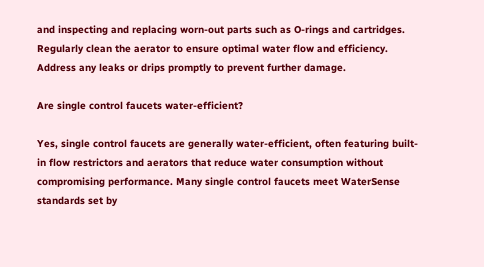and inspecting and replacing worn-out parts such as O-rings and cartridges. Regularly clean the aerator to ensure optimal water flow and efficiency. Address any leaks or drips promptly to prevent further damage.

Are single control faucets water-efficient?

Yes, single control faucets are generally water-efficient, often featuring built-in flow restrictors and aerators that reduce water consumption without compromising performance. Many single control faucets meet WaterSense standards set by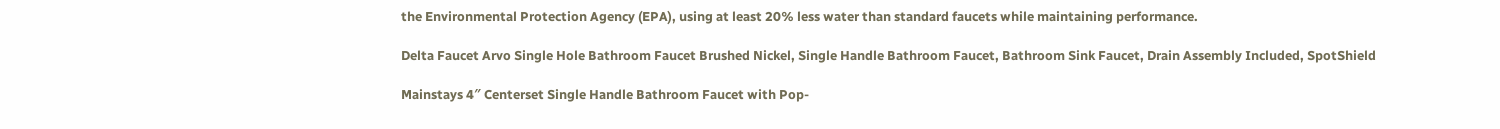the Environmental Protection Agency (EPA), using at least 20% less water than standard faucets while maintaining performance.

Delta Faucet Arvo Single Hole Bathroom Faucet Brushed Nickel, Single Handle Bathroom Faucet, Bathroom Sink Faucet, Drain Assembly Included, SpotShield

Mainstays 4″ Centerset Single Handle Bathroom Faucet with Pop-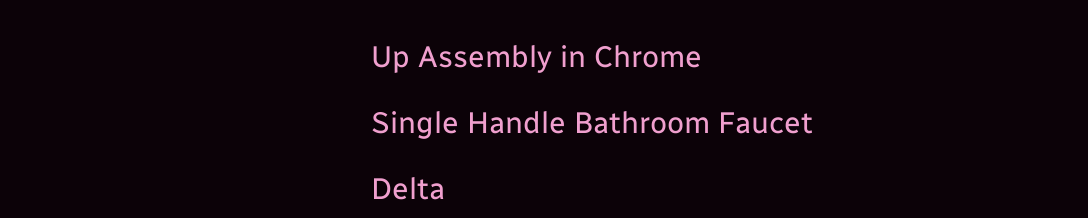Up Assembly in Chrome

Single Handle Bathroom Faucet

Delta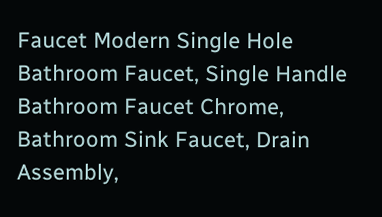Faucet Modern Single Hole Bathroom Faucet, Single Handle Bathroom Faucet Chrome, Bathroom Sink Faucet, Drain Assembly,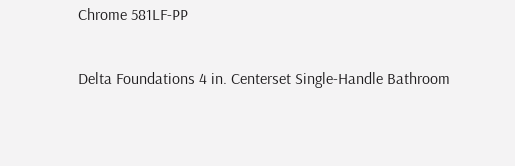Chrome 581LF-PP

Delta Foundations 4 in. Centerset Single-Handle Bathroom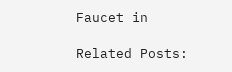Faucet in

Related Posts: